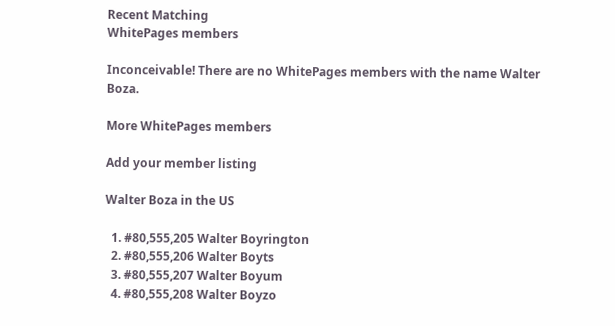Recent Matching
WhitePages members

Inconceivable! There are no WhitePages members with the name Walter Boza.

More WhitePages members

Add your member listing

Walter Boza in the US

  1. #80,555,205 Walter Boyrington
  2. #80,555,206 Walter Boyts
  3. #80,555,207 Walter Boyum
  4. #80,555,208 Walter Boyzo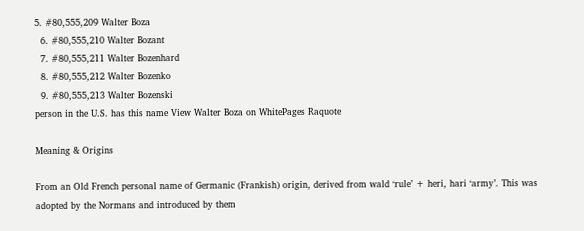5. #80,555,209 Walter Boza
  6. #80,555,210 Walter Bozant
  7. #80,555,211 Walter Bozenhard
  8. #80,555,212 Walter Bozenko
  9. #80,555,213 Walter Bozenski
person in the U.S. has this name View Walter Boza on WhitePages Raquote

Meaning & Origins

From an Old French personal name of Germanic (Frankish) origin, derived from wald ‘rule’ + heri, hari ‘army’. This was adopted by the Normans and introduced by them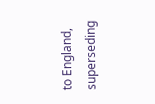to England, superseding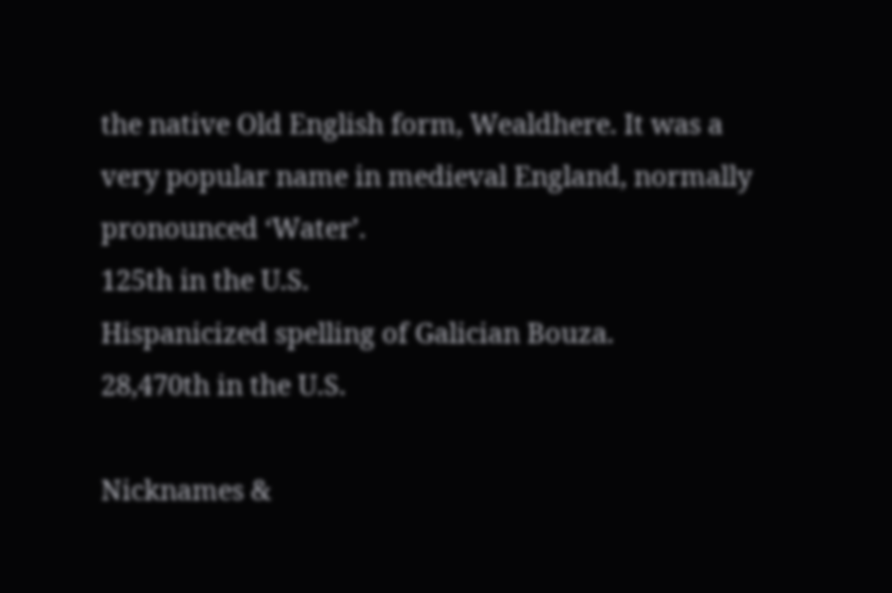the native Old English form, Wealdhere. It was a very popular name in medieval England, normally pronounced ‘Water’.
125th in the U.S.
Hispanicized spelling of Galician Bouza.
28,470th in the U.S.

Nicknames &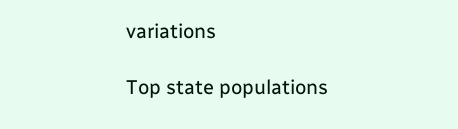variations

Top state populations